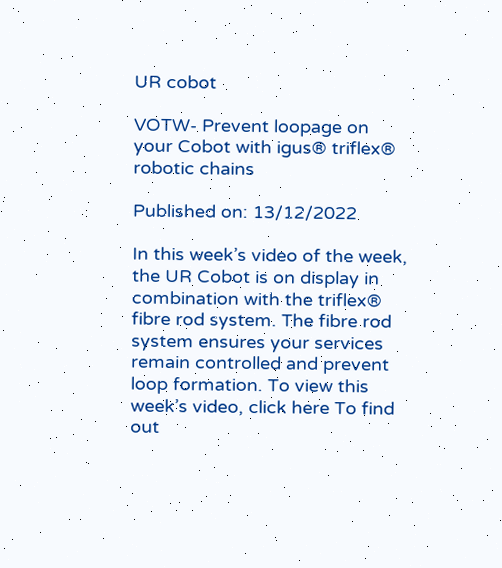UR cobot

VOTW- Prevent loopage on your Cobot with igus® triflex® robotic chains

Published on: 13/12/2022

In this week’s video of the week, the UR Cobot is on display in combination with the triflex® fibre rod system. The fibre rod system ensures your services remain controlled and prevent loop formation. To view this week’s video, click here To find out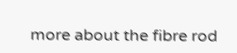more about the fibre rod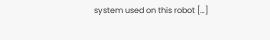system used on this robot […]